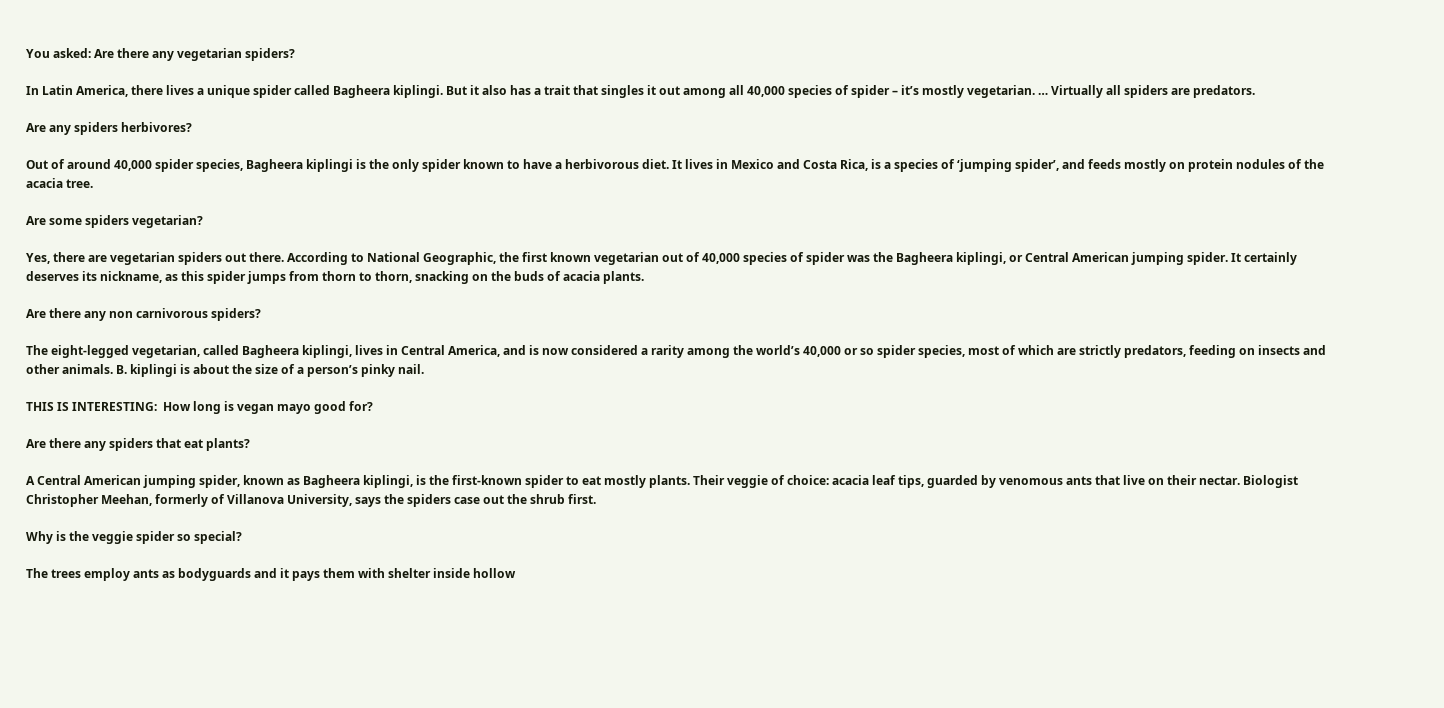You asked: Are there any vegetarian spiders?

In Latin America, there lives a unique spider called Bagheera kiplingi. But it also has a trait that singles it out among all 40,000 species of spider – it’s mostly vegetarian. … Virtually all spiders are predators.

Are any spiders herbivores?

Out of around 40,000 spider species, Bagheera kiplingi is the only spider known to have a herbivorous diet. It lives in Mexico and Costa Rica, is a species of ‘jumping spider’, and feeds mostly on protein nodules of the acacia tree.

Are some spiders vegetarian?

Yes, there are vegetarian spiders out there. According to National Geographic, the first known vegetarian out of 40,000 species of spider was the Bagheera kiplingi, or Central American jumping spider. It certainly deserves its nickname, as this spider jumps from thorn to thorn, snacking on the buds of acacia plants.

Are there any non carnivorous spiders?

The eight-legged vegetarian, called Bagheera kiplingi, lives in Central America, and is now considered a rarity among the world’s 40,000 or so spider species, most of which are strictly predators, feeding on insects and other animals. B. kiplingi is about the size of a person’s pinky nail.

THIS IS INTERESTING:  How long is vegan mayo good for?

Are there any spiders that eat plants?

A Central American jumping spider, known as Bagheera kiplingi, is the first-known spider to eat mostly plants. Their veggie of choice: acacia leaf tips, guarded by venomous ants that live on their nectar. Biologist Christopher Meehan, formerly of Villanova University, says the spiders case out the shrub first.

Why is the veggie spider so special?

The trees employ ants as bodyguards and it pays them with shelter inside hollow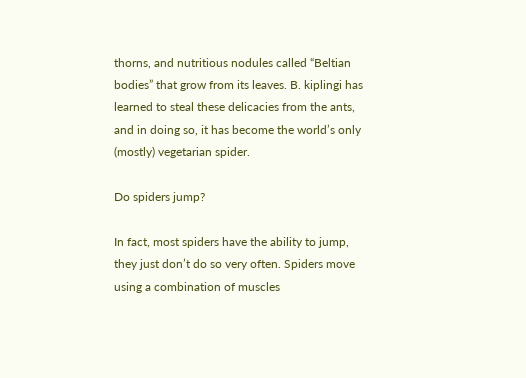thorns, and nutritious nodules called “Beltian bodies” that grow from its leaves. B. kiplingi has learned to steal these delicacies from the ants, and in doing so, it has become the world’s only (mostly) vegetarian spider.

Do spiders jump?

In fact, most spiders have the ability to jump, they just don’t do so very often. Spiders move using a combination of muscles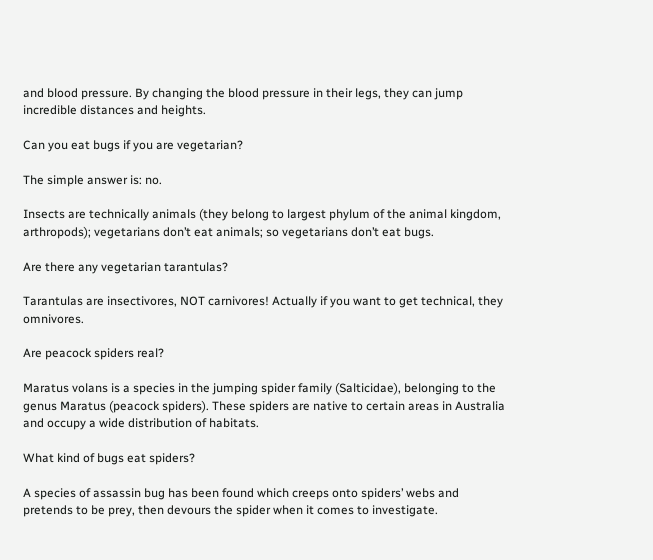and blood pressure. By changing the blood pressure in their legs, they can jump incredible distances and heights.

Can you eat bugs if you are vegetarian?

The simple answer is: no.

Insects are technically animals (they belong to largest phylum of the animal kingdom, arthropods); vegetarians don’t eat animals; so vegetarians don’t eat bugs.

Are there any vegetarian tarantulas?

Tarantulas are insectivores, NOT carnivores! Actually if you want to get technical, they omnivores.

Are peacock spiders real?

Maratus volans is a species in the jumping spider family (Salticidae), belonging to the genus Maratus (peacock spiders). These spiders are native to certain areas in Australia and occupy a wide distribution of habitats.

What kind of bugs eat spiders?

A species of assassin bug has been found which creeps onto spiders’ webs and pretends to be prey, then devours the spider when it comes to investigate.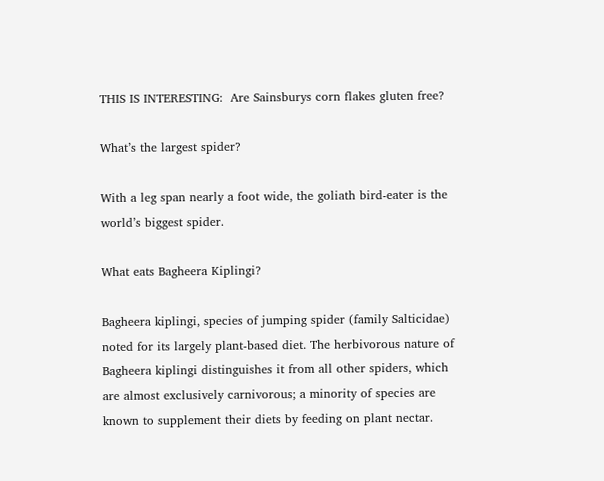THIS IS INTERESTING:  Are Sainsburys corn flakes gluten free?

What’s the largest spider?

With a leg span nearly a foot wide, the goliath bird-eater is the world’s biggest spider.

What eats Bagheera Kiplingi?

Bagheera kiplingi, species of jumping spider (family Salticidae) noted for its largely plant-based diet. The herbivorous nature of Bagheera kiplingi distinguishes it from all other spiders, which are almost exclusively carnivorous; a minority of species are known to supplement their diets by feeding on plant nectar.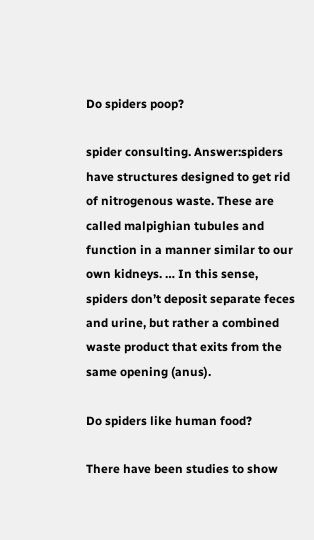Do spiders poop?

spider consulting. Answer:spiders have structures designed to get rid of nitrogenous waste. These are called malpighian tubules and function in a manner similar to our own kidneys. … In this sense, spiders don’t deposit separate feces and urine, but rather a combined waste product that exits from the same opening (anus).

Do spiders like human food?

There have been studies to show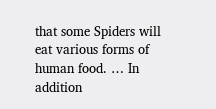that some Spiders will eat various forms of human food. … In addition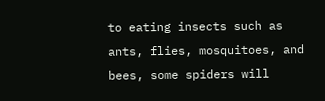to eating insects such as ants, flies, mosquitoes, and bees, some spiders will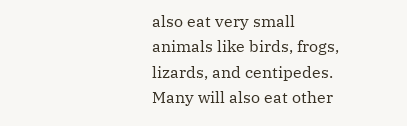also eat very small animals like birds, frogs, lizards, and centipedes. Many will also eat other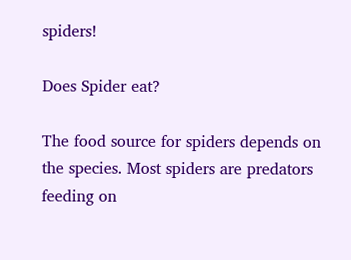spiders!

Does Spider eat?

The food source for spiders depends on the species. Most spiders are predators feeding on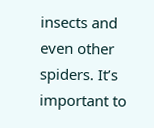insects and even other spiders. It’s important to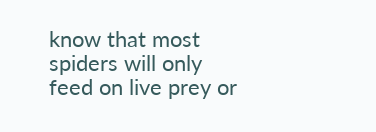know that most spiders will only feed on live prey or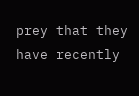prey that they have recently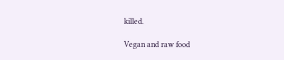killed.

Vegan and raw food